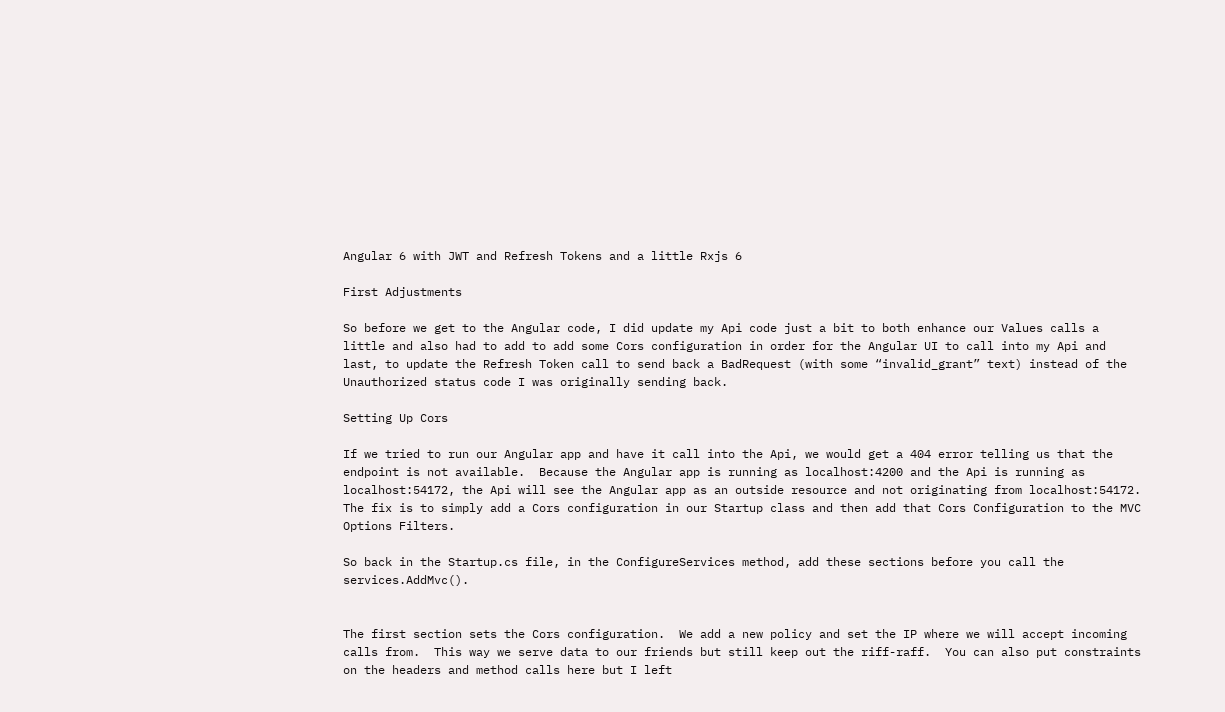Angular 6 with JWT and Refresh Tokens and a little Rxjs 6

First Adjustments

So before we get to the Angular code, I did update my Api code just a bit to both enhance our Values calls a little and also had to add to add some Cors configuration in order for the Angular UI to call into my Api and last, to update the Refresh Token call to send back a BadRequest (with some “invalid_grant” text) instead of the Unauthorized status code I was originally sending back.

Setting Up Cors

If we tried to run our Angular app and have it call into the Api, we would get a 404 error telling us that the endpoint is not available.  Because the Angular app is running as localhost:4200 and the Api is running as localhost:54172, the Api will see the Angular app as an outside resource and not originating from localhost:54172.  The fix is to simply add a Cors configuration in our Startup class and then add that Cors Configuration to the MVC Options Filters.

So back in the Startup.cs file, in the ConfigureServices method, add these sections before you call the services.AddMvc().


The first section sets the Cors configuration.  We add a new policy and set the IP where we will accept incoming calls from.  This way we serve data to our friends but still keep out the riff-raff.  You can also put constraints on the headers and method calls here but I left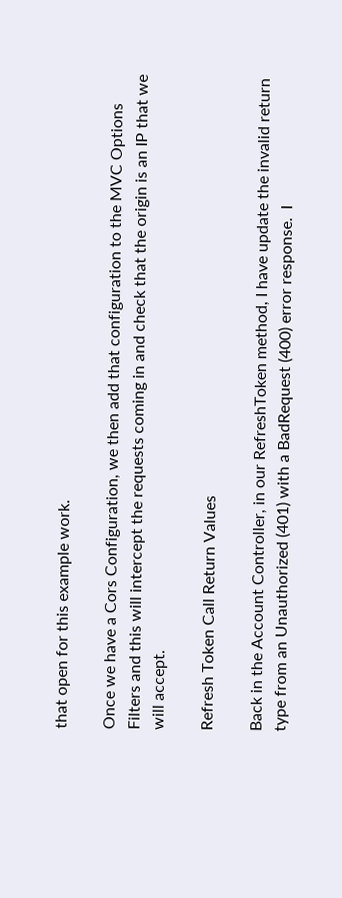that open for this example work.

Once we have a Cors Configuration, we then add that configuration to the MVC Options Filters and this will intercept the requests coming in and check that the origin is an IP that we will accept.

Refresh Token Call Return Values

Back in the Account Controller, in our RefreshToken method, I have update the invalid return type from an Unauthorized (401) with a BadRequest (400) error response.  I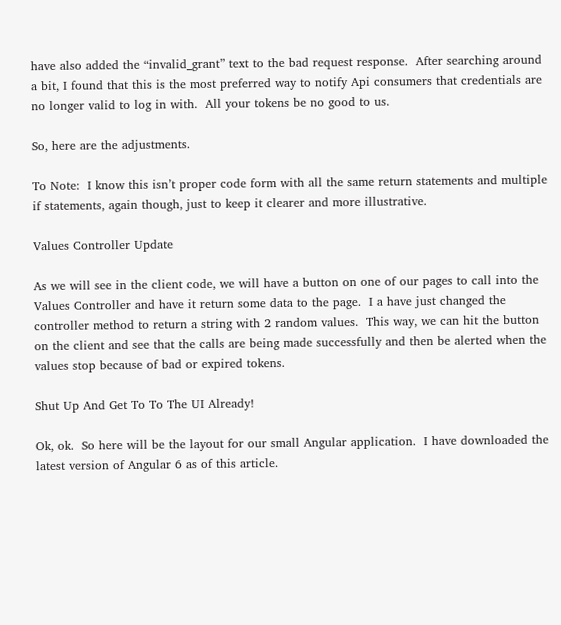have also added the “invalid_grant” text to the bad request response.  After searching around a bit, I found that this is the most preferred way to notify Api consumers that credentials are no longer valid to log in with.  All your tokens be no good to us.

So, here are the adjustments.

To Note:  I know this isn’t proper code form with all the same return statements and multiple if statements, again though, just to keep it clearer and more illustrative.

Values Controller Update

As we will see in the client code, we will have a button on one of our pages to call into the Values Controller and have it return some data to the page.  I a have just changed the controller method to return a string with 2 random values.  This way, we can hit the button on the client and see that the calls are being made successfully and then be alerted when the values stop because of bad or expired tokens.

Shut Up And Get To To The UI Already!

Ok, ok.  So here will be the layout for our small Angular application.  I have downloaded the latest version of Angular 6 as of this article.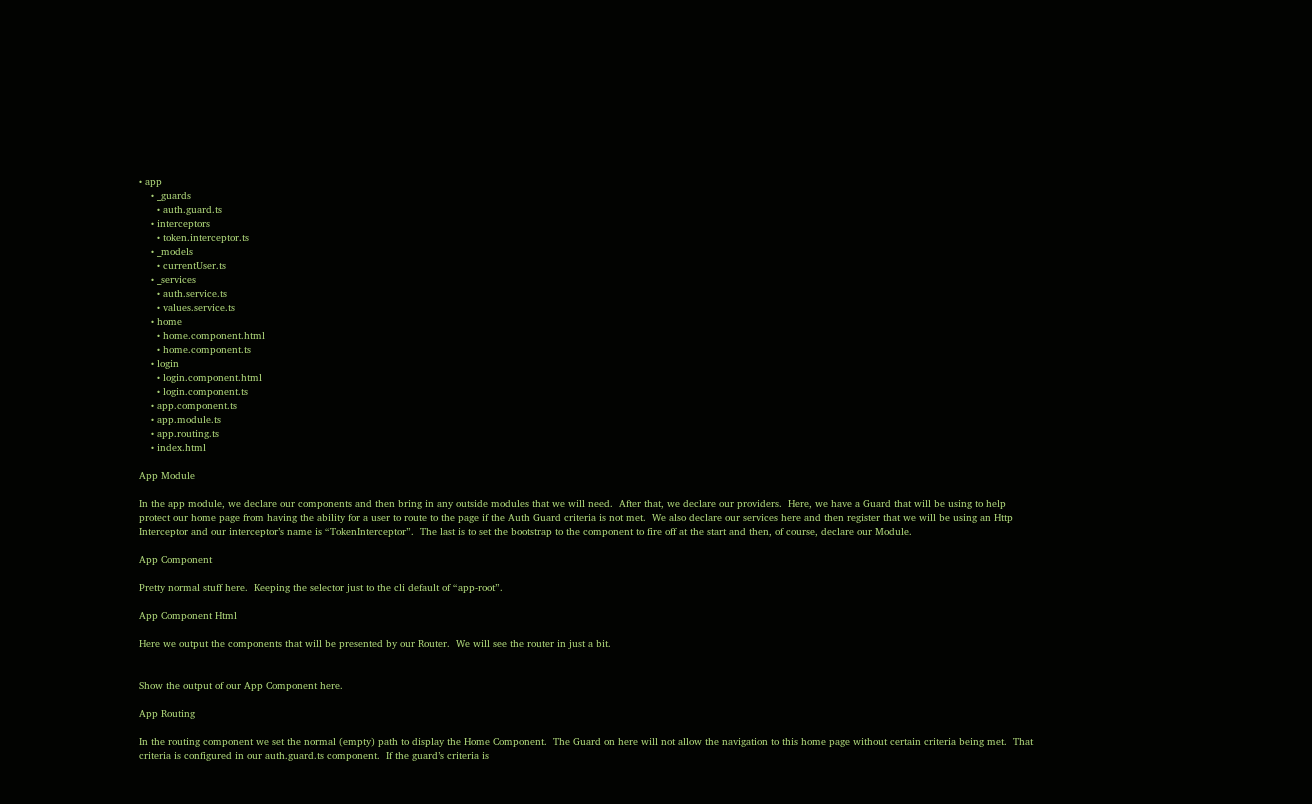• app
    • _guards
      • auth.guard.ts
    • interceptors
      • token.interceptor.ts
    • _models
      • currentUser.ts
    • _services
      • auth.service.ts
      • values.service.ts
    • home
      • home.component.html
      • home.component.ts
    • login
      • login.component.html
      • login.component.ts
    • app.component.ts
    • app.module.ts
    • app.routing.ts
    • index.html

App Module

In the app module, we declare our components and then bring in any outside modules that we will need.  After that, we declare our providers.  Here, we have a Guard that will be using to help protect our home page from having the ability for a user to route to the page if the Auth Guard criteria is not met.  We also declare our services here and then register that we will be using an Http Interceptor and our interceptor’s name is “TokenInterceptor”.  The last is to set the bootstrap to the component to fire off at the start and then, of course, declare our Module.

App Component

Pretty normal stuff here.  Keeping the selector just to the cli default of “app-root”.

App Component Html

Here we output the components that will be presented by our Router.  We will see the router in just a bit.


Show the output of our App Component here.

App Routing

In the routing component we set the normal (empty) path to display the Home Component.  The Guard on here will not allow the navigation to this home page without certain criteria being met.  That criteria is configured in our auth.guard.ts component.  If the guard’s criteria is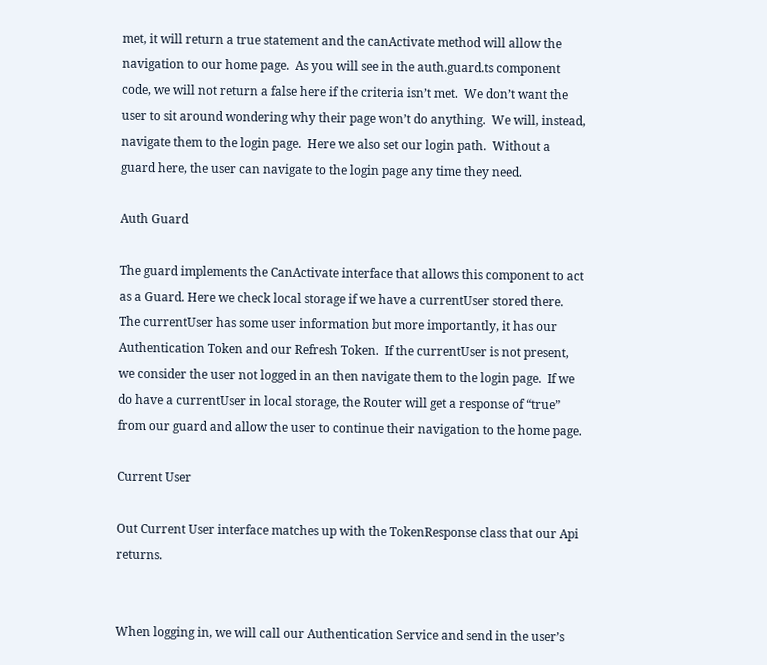met, it will return a true statement and the canActivate method will allow the navigation to our home page.  As you will see in the auth.guard.ts component code, we will not return a false here if the criteria isn’t met.  We don’t want the user to sit around wondering why their page won’t do anything.  We will, instead, navigate them to the login page.  Here we also set our login path.  Without a guard here, the user can navigate to the login page any time they need.

Auth Guard

The guard implements the CanActivate interface that allows this component to act as a Guard. Here we check local storage if we have a currentUser stored there.  The currentUser has some user information but more importantly, it has our Authentication Token and our Refresh Token.  If the currentUser is not present, we consider the user not logged in an then navigate them to the login page.  If we do have a currentUser in local storage, the Router will get a response of “true” from our guard and allow the user to continue their navigation to the home page.

Current User

Out Current User interface matches up with the TokenResponse class that our Api returns.


When logging in, we will call our Authentication Service and send in the user’s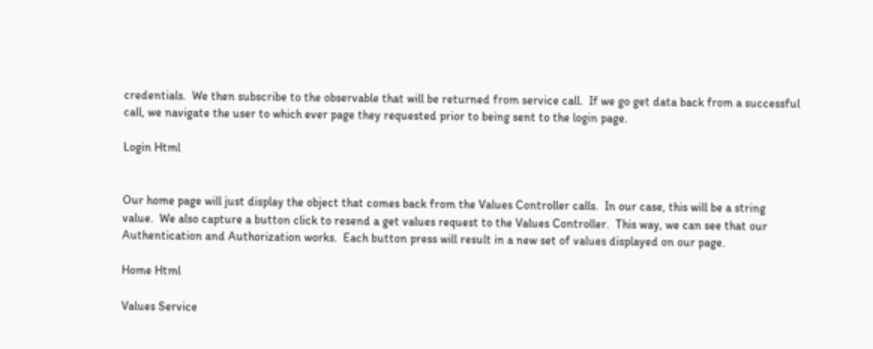credentials.  We then subscribe to the observable that will be returned from service call.  If we go get data back from a successful call, we navigate the user to which ever page they requested prior to being sent to the login page.

Login Html


Our home page will just display the object that comes back from the Values Controller calls.  In our case, this will be a string value.  We also capture a button click to resend a get values request to the Values Controller.  This way, we can see that our Authentication and Authorization works.  Each button press will result in a new set of values displayed on our page.

Home Html

Values Service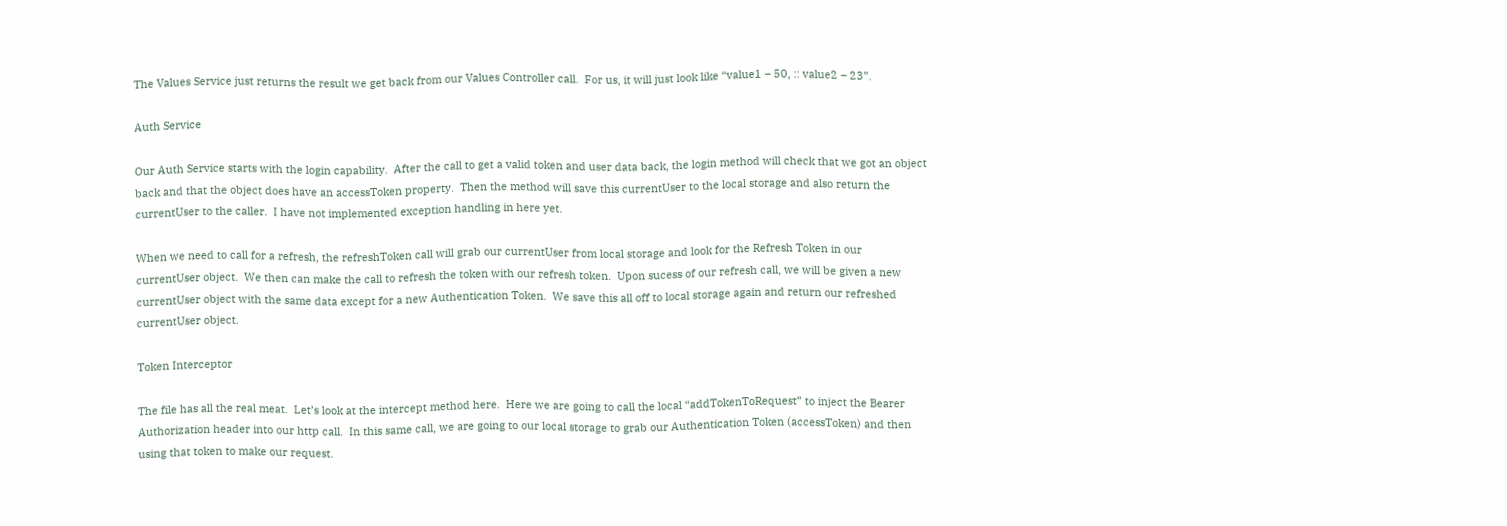The Values Service just returns the result we get back from our Values Controller call.  For us, it will just look like “value1 – 50, :: value2 – 23”.

Auth Service

Our Auth Service starts with the login capability.  After the call to get a valid token and user data back, the login method will check that we got an object back and that the object does have an accessToken property.  Then the method will save this currentUser to the local storage and also return the currentUser to the caller.  I have not implemented exception handling in here yet.

When we need to call for a refresh, the refreshToken call will grab our currentUser from local storage and look for the Refresh Token in our currentUser object.  We then can make the call to refresh the token with our refresh token.  Upon sucess of our refresh call, we will be given a new currentUser object with the same data except for a new Authentication Token.  We save this all off to local storage again and return our refreshed currentUser object.

Token Interceptor

The file has all the real meat.  Let’s look at the intercept method here.  Here we are going to call the local “addTokenToRequest” to inject the Bearer Authorization header into our http call.  In this same call, we are going to our local storage to grab our Authentication Token (accessToken) and then using that token to make our request.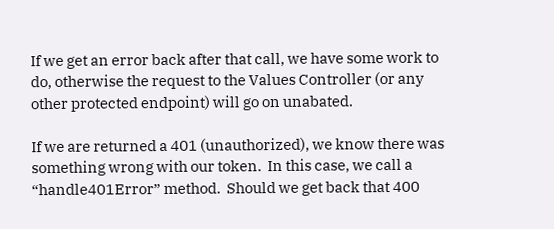If we get an error back after that call, we have some work to do, otherwise the request to the Values Controller (or any other protected endpoint) will go on unabated.

If we are returned a 401 (unauthorized), we know there was something wrong with our token.  In this case, we call a “handle401Error” method.  Should we get back that 400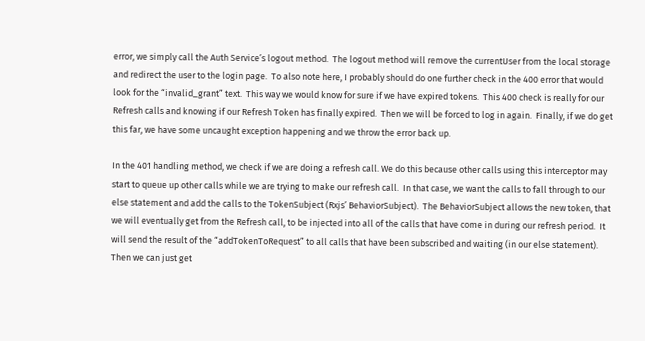error, we simply call the Auth Service’s logout method.  The logout method will remove the currentUser from the local storage and redirect the user to the login page.  To also note here, I probably should do one further check in the 400 error that would look for the “invalid_grant” text.  This way we would know for sure if we have expired tokens.  This 400 check is really for our Refresh calls and knowing if our Refresh Token has finally expired.  Then we will be forced to log in again.  Finally, if we do get this far, we have some uncaught exception happening and we throw the error back up.

In the 401 handling method, we check if we are doing a refresh call. We do this because other calls using this interceptor may start to queue up other calls while we are trying to make our refresh call.  In that case, we want the calls to fall through to our else statement and add the calls to the TokenSubject (Rxjs’ BehaviorSubject).  The BehaviorSubject allows the new token, that we will eventually get from the Refresh call, to be injected into all of the calls that have come in during our refresh period.  It will send the result of the “addTokenToRequest” to all calls that have been subscribed and waiting (in our else statement).  Then we can just get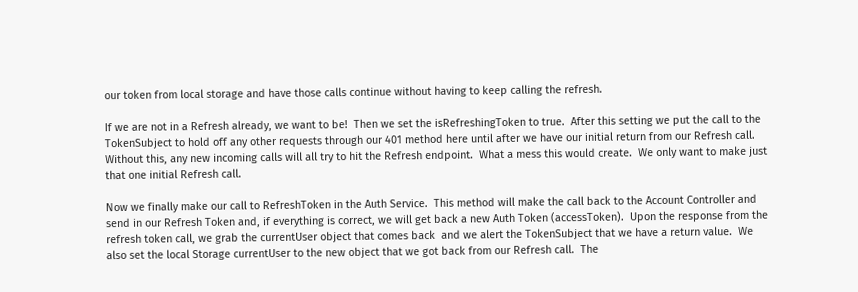our token from local storage and have those calls continue without having to keep calling the refresh.

If we are not in a Refresh already, we want to be!  Then we set the isRefreshingToken to true.  After this setting we put the call to the TokenSubject to hold off any other requests through our 401 method here until after we have our initial return from our Refresh call.  Without this, any new incoming calls will all try to hit the Refresh endpoint.  What a mess this would create.  We only want to make just that one initial Refresh call.

Now we finally make our call to RefreshToken in the Auth Service.  This method will make the call back to the Account Controller and send in our Refresh Token and, if everything is correct, we will get back a new Auth Token (accessToken).  Upon the response from the refresh token call, we grab the currentUser object that comes back  and we alert the TokenSubject that we have a return value.  We also set the local Storage currentUser to the new object that we got back from our Refresh call.  The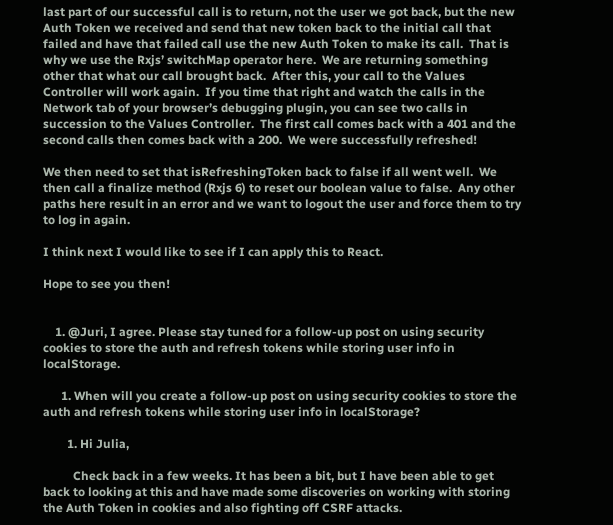last part of our successful call is to return, not the user we got back, but the new Auth Token we received and send that new token back to the initial call that failed and have that failed call use the new Auth Token to make its call.  That is why we use the Rxjs’ switchMap operator here.  We are returning something other that what our call brought back.  After this, your call to the Values Controller will work again.  If you time that right and watch the calls in the Network tab of your browser’s debugging plugin, you can see two calls in succession to the Values Controller.  The first call comes back with a 401 and the second calls then comes back with a 200.  We were successfully refreshed!

We then need to set that isRefreshingToken back to false if all went well.  We then call a finalize method (Rxjs 6) to reset our boolean value to false.  Any other paths here result in an error and we want to logout the user and force them to try to log in again.

I think next I would like to see if I can apply this to React.

Hope to see you then!


    1. @Juri, I agree. Please stay tuned for a follow-up post on using security cookies to store the auth and refresh tokens while storing user info in localStorage.

      1. When will you create a follow-up post on using security cookies to store the auth and refresh tokens while storing user info in localStorage?

        1. Hi Julia,

          Check back in a few weeks. It has been a bit, but I have been able to get back to looking at this and have made some discoveries on working with storing the Auth Token in cookies and also fighting off CSRF attacks.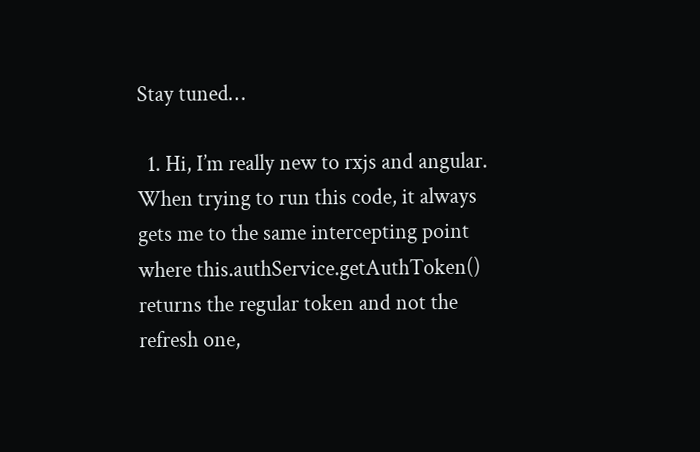Stay tuned…

  1. Hi, I’m really new to rxjs and angular. When trying to run this code, it always gets me to the same intercepting point where this.authService.getAuthToken() returns the regular token and not the refresh one,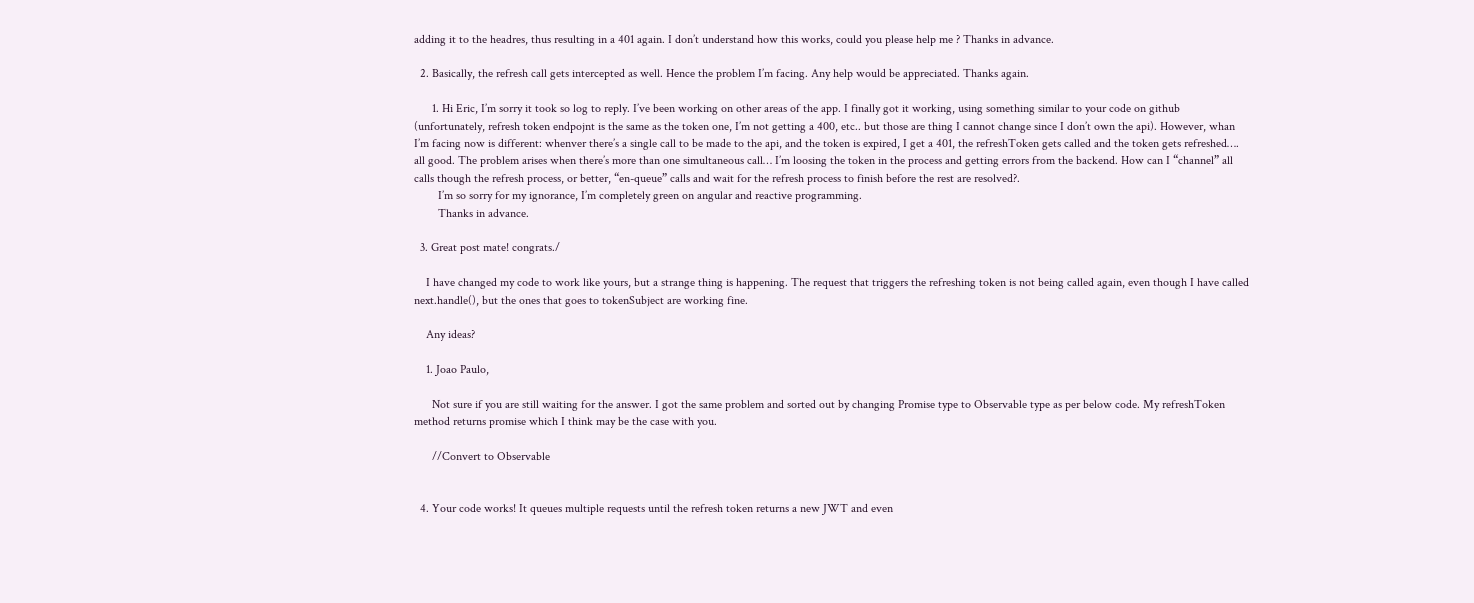adding it to the headres, thus resulting in a 401 again. I don’t understand how this works, could you please help me ? Thanks in advance.

  2. Basically, the refresh call gets intercepted as well. Hence the problem I’m facing. Any help would be appreciated. Thanks again.

      1. Hi Eric, I’m sorry it took so log to reply. I’ve been working on other areas of the app. I finally got it working, using something similar to your code on github (unfortunately, refresh token endpojnt is the same as the token one, I’m not getting a 400, etc.. but those are thing I cannot change since I don’t own the api). However, whan I’m facing now is different: whenver there’s a single call to be made to the api, and the token is expired, I get a 401, the refreshToken gets called and the token gets refreshed…. all good. The problem arises when there’s more than one simultaneous call… I’m loosing the token in the process and getting errors from the backend. How can I “channel” all calls though the refresh process, or better, “en-queue” calls and wait for the refresh process to finish before the rest are resolved?.
        I’m so sorry for my ignorance, I’m completely green on angular and reactive programming.
        Thanks in advance.

  3. Great post mate! congrats./

    I have changed my code to work like yours, but a strange thing is happening. The request that triggers the refreshing token is not being called again, even though I have called next.handle(), but the ones that goes to tokenSubject are working fine.

    Any ideas?

    1. Joao Paulo,

      Not sure if you are still waiting for the answer. I got the same problem and sorted out by changing Promise type to Observable type as per below code. My refreshToken method returns promise which I think may be the case with you.

      //Convert to Observable


  4. Your code works! It queues multiple requests until the refresh token returns a new JWT and even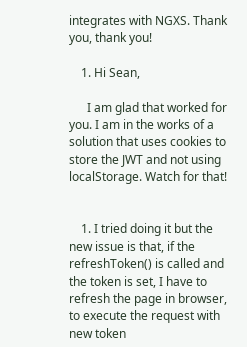integrates with NGXS. Thank you, thank you!

    1. Hi Sean,

      I am glad that worked for you. I am in the works of a solution that uses cookies to store the JWT and not using localStorage. Watch for that!


    1. I tried doing it but the new issue is that, if the refreshToken() is called and the token is set, I have to refresh the page in browser, to execute the request with new token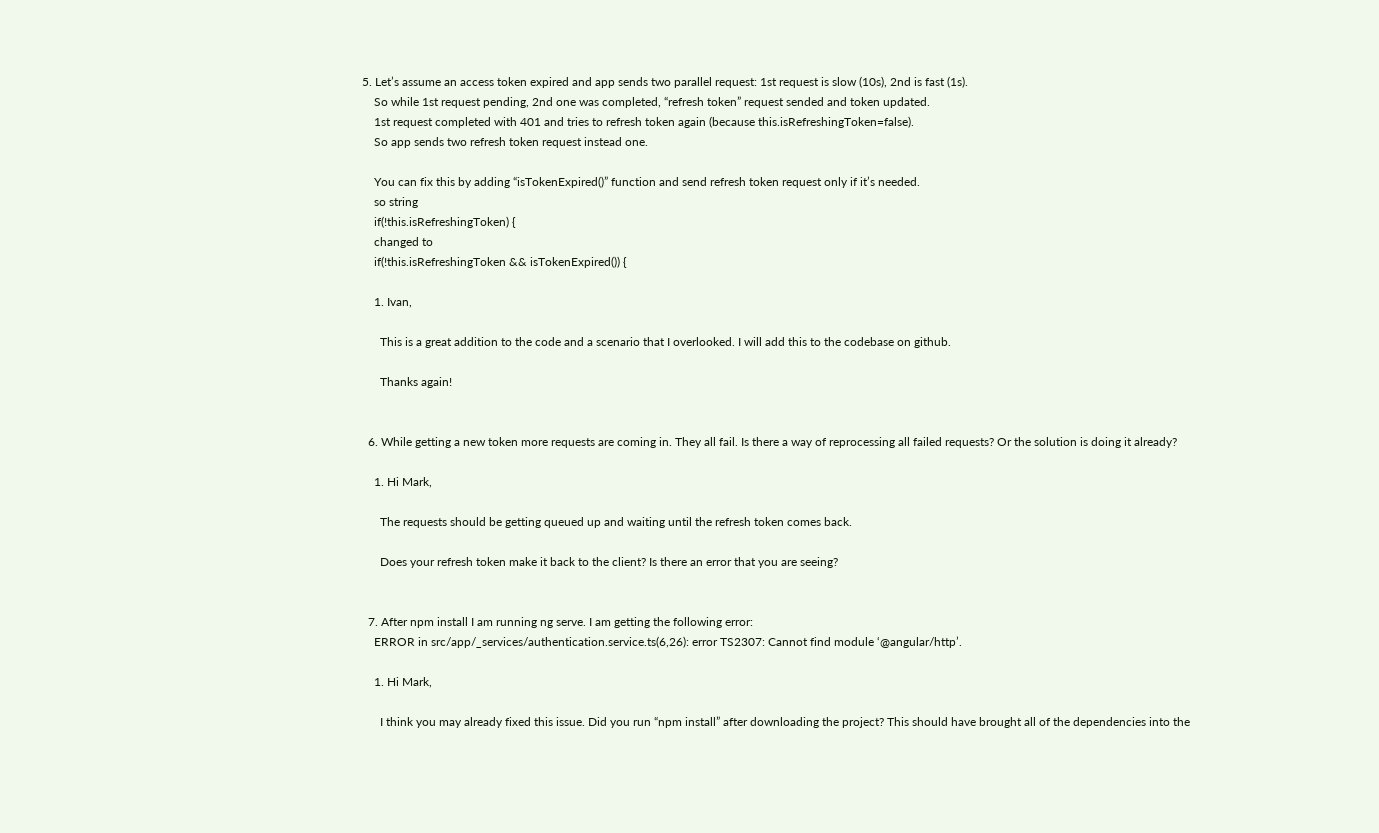5. Let’s assume an access token expired and app sends two parallel request: 1st request is slow (10s), 2nd is fast (1s).
    So while 1st request pending, 2nd one was completed, “refresh token” request sended and token updated.
    1st request completed with 401 and tries to refresh token again (because this.isRefreshingToken=false).
    So app sends two refresh token request instead one.

    You can fix this by adding “isTokenExpired()” function and send refresh token request only if it’s needed.
    so string
    if(!this.isRefreshingToken) {
    changed to
    if(!this.isRefreshingToken && isTokenExpired()) {

    1. Ivan,

      This is a great addition to the code and a scenario that I overlooked. I will add this to the codebase on github.

      Thanks again!


  6. While getting a new token more requests are coming in. They all fail. Is there a way of reprocessing all failed requests? Or the solution is doing it already?

    1. Hi Mark,

      The requests should be getting queued up and waiting until the refresh token comes back.

      Does your refresh token make it back to the client? Is there an error that you are seeing?


  7. After npm install I am running ng serve. I am getting the following error:
    ERROR in src/app/_services/authentication.service.ts(6,26): error TS2307: Cannot find module ‘@angular/http’.

    1. Hi Mark,

      I think you may already fixed this issue. Did you run “npm install” after downloading the project? This should have brought all of the dependencies into the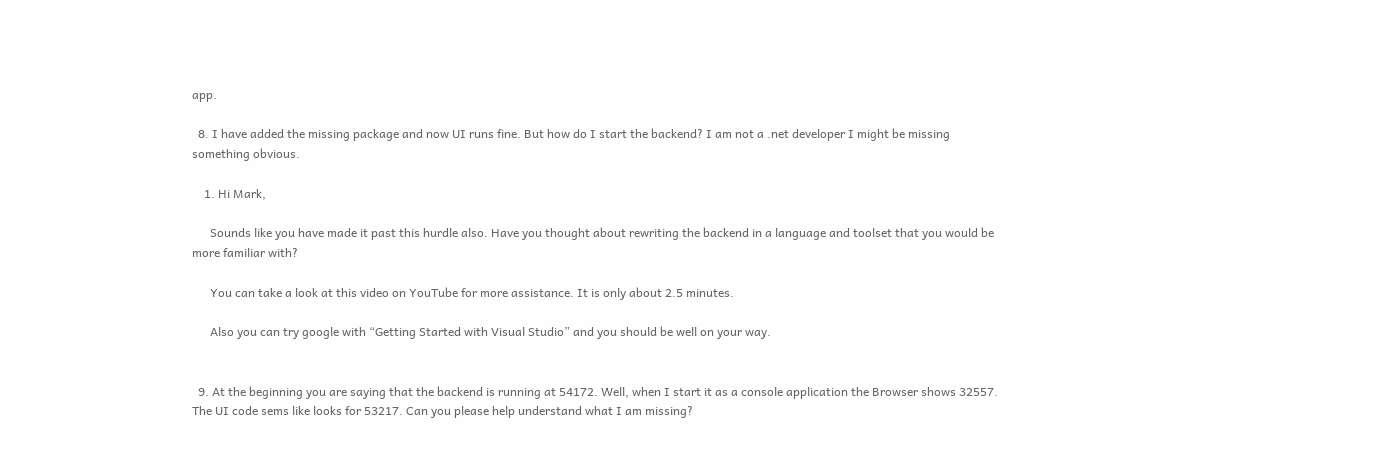app.

  8. I have added the missing package and now UI runs fine. But how do I start the backend? I am not a .net developer I might be missing something obvious.

    1. Hi Mark,

      Sounds like you have made it past this hurdle also. Have you thought about rewriting the backend in a language and toolset that you would be more familiar with?

      You can take a look at this video on YouTube for more assistance. It is only about 2.5 minutes.

      Also you can try google with “Getting Started with Visual Studio” and you should be well on your way.


  9. At the beginning you are saying that the backend is running at 54172. Well, when I start it as a console application the Browser shows 32557. The UI code sems like looks for 53217. Can you please help understand what I am missing?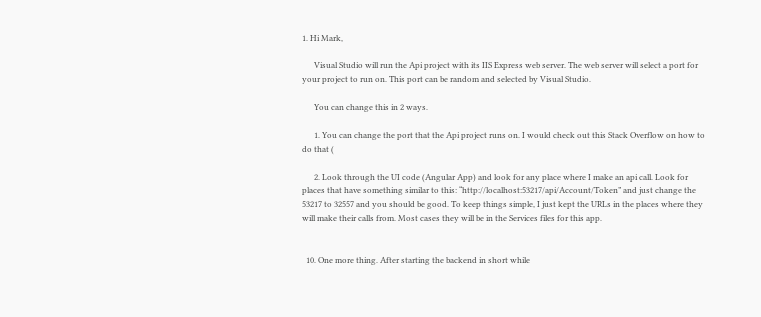1. Hi Mark,

      Visual Studio will run the Api project with its IIS Express web server. The web server will select a port for your project to run on. This port can be random and selected by Visual Studio.

      You can change this in 2 ways.

      1. You can change the port that the Api project runs on. I would check out this Stack Overflow on how to do that (

      2. Look through the UI code (Angular App) and look for any place where I make an api call. Look for places that have something similar to this: “http://localhost:53217/api/Account/Token” and just change the 53217 to 32557 and you should be good. To keep things simple, I just kept the URLs in the places where they will make their calls from. Most cases they will be in the Services files for this app.


  10. One more thing. After starting the backend in short while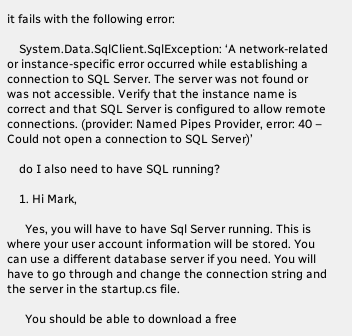it fails with the following error:

    System.Data.SqlClient.SqlException: ‘A network-related or instance-specific error occurred while establishing a connection to SQL Server. The server was not found or was not accessible. Verify that the instance name is correct and that SQL Server is configured to allow remote connections. (provider: Named Pipes Provider, error: 40 – Could not open a connection to SQL Server)’

    do I also need to have SQL running?

    1. Hi Mark,

      Yes, you will have to have Sql Server running. This is where your user account information will be stored. You can use a different database server if you need. You will have to go through and change the connection string and the server in the startup.cs file.

      You should be able to download a free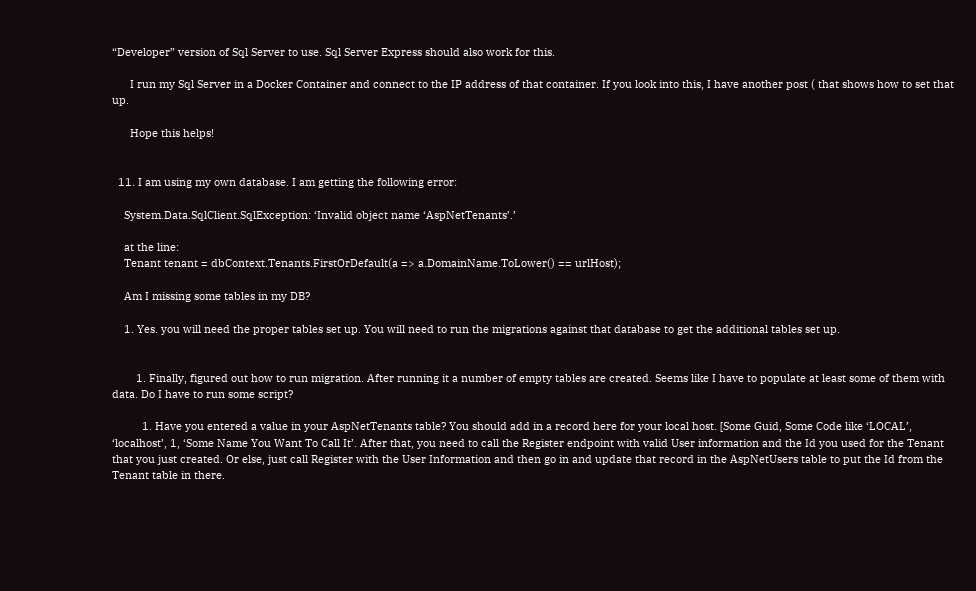“Developer” version of Sql Server to use. Sql Server Express should also work for this.

      I run my Sql Server in a Docker Container and connect to the IP address of that container. If you look into this, I have another post ( that shows how to set that up.

      Hope this helps!


  11. I am using my own database. I am getting the following error:

    System.Data.SqlClient.SqlException: ‘Invalid object name ‘AspNetTenants’.’

    at the line:
    Tenant tenant = dbContext.Tenants.FirstOrDefault(a => a.DomainName.ToLower() == urlHost);

    Am I missing some tables in my DB?

    1. Yes. you will need the proper tables set up. You will need to run the migrations against that database to get the additional tables set up.


        1. Finally, figured out how to run migration. After running it a number of empty tables are created. Seems like I have to populate at least some of them with data. Do I have to run some script?

          1. Have you entered a value in your AspNetTenants table? You should add in a record here for your local host. [Some Guid, Some Code like ‘LOCAL’, ‘localhost’, 1, ‘Some Name You Want To Call It’. After that, you need to call the Register endpoint with valid User information and the Id you used for the Tenant that you just created. Or else, just call Register with the User Information and then go in and update that record in the AspNetUsers table to put the Id from the Tenant table in there.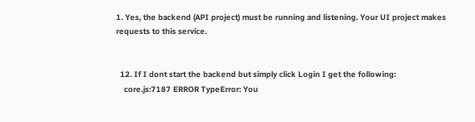1. Yes, the backend (API project) must be running and listening. Your UI project makes requests to this service.


  12. If I dont start the backend but simply click Login I get the following:
    core.js:7187 ERROR TypeError: You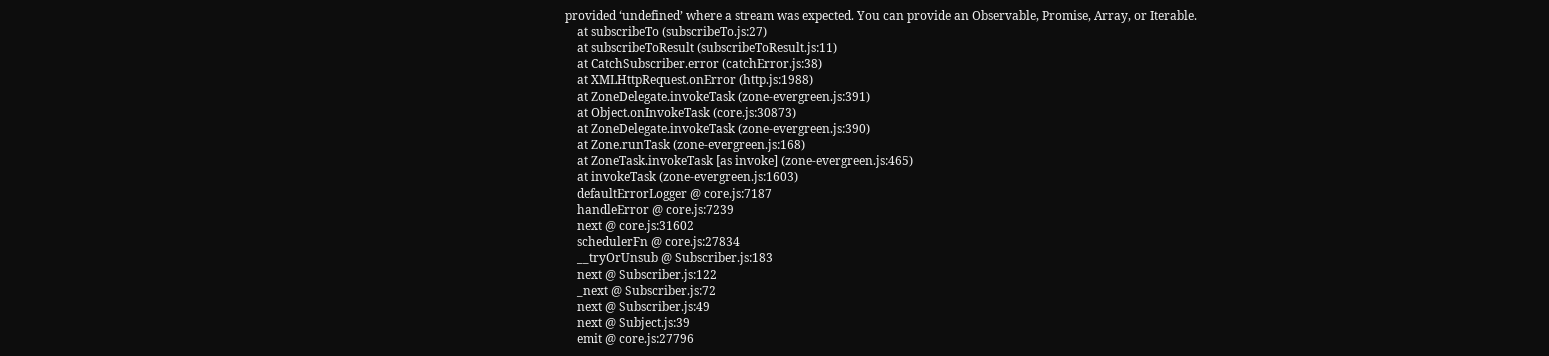provided ‘undefined’ where a stream was expected. You can provide an Observable, Promise, Array, or Iterable.
    at subscribeTo (subscribeTo.js:27)
    at subscribeToResult (subscribeToResult.js:11)
    at CatchSubscriber.error (catchError.js:38)
    at XMLHttpRequest.onError (http.js:1988)
    at ZoneDelegate.invokeTask (zone-evergreen.js:391)
    at Object.onInvokeTask (core.js:30873)
    at ZoneDelegate.invokeTask (zone-evergreen.js:390)
    at Zone.runTask (zone-evergreen.js:168)
    at ZoneTask.invokeTask [as invoke] (zone-evergreen.js:465)
    at invokeTask (zone-evergreen.js:1603)
    defaultErrorLogger @ core.js:7187
    handleError @ core.js:7239
    next @ core.js:31602
    schedulerFn @ core.js:27834
    __tryOrUnsub @ Subscriber.js:183
    next @ Subscriber.js:122
    _next @ Subscriber.js:72
    next @ Subscriber.js:49
    next @ Subject.js:39
    emit @ core.js:27796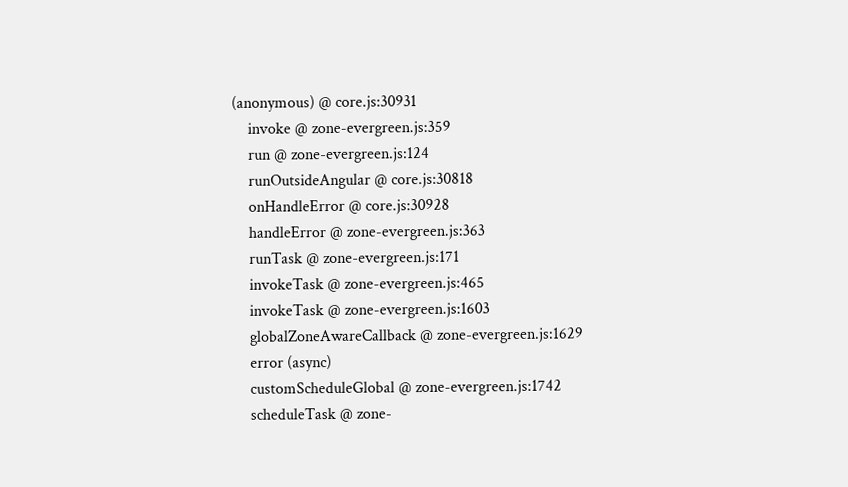(anonymous) @ core.js:30931
    invoke @ zone-evergreen.js:359
    run @ zone-evergreen.js:124
    runOutsideAngular @ core.js:30818
    onHandleError @ core.js:30928
    handleError @ zone-evergreen.js:363
    runTask @ zone-evergreen.js:171
    invokeTask @ zone-evergreen.js:465
    invokeTask @ zone-evergreen.js:1603
    globalZoneAwareCallback @ zone-evergreen.js:1629
    error (async)
    customScheduleGlobal @ zone-evergreen.js:1742
    scheduleTask @ zone-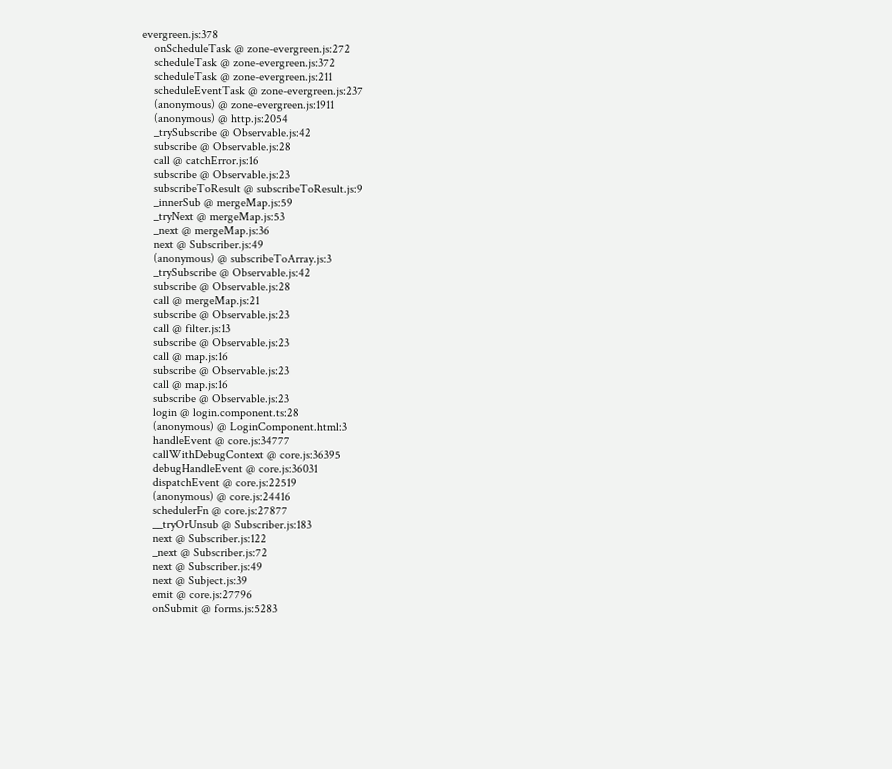evergreen.js:378
    onScheduleTask @ zone-evergreen.js:272
    scheduleTask @ zone-evergreen.js:372
    scheduleTask @ zone-evergreen.js:211
    scheduleEventTask @ zone-evergreen.js:237
    (anonymous) @ zone-evergreen.js:1911
    (anonymous) @ http.js:2054
    _trySubscribe @ Observable.js:42
    subscribe @ Observable.js:28
    call @ catchError.js:16
    subscribe @ Observable.js:23
    subscribeToResult @ subscribeToResult.js:9
    _innerSub @ mergeMap.js:59
    _tryNext @ mergeMap.js:53
    _next @ mergeMap.js:36
    next @ Subscriber.js:49
    (anonymous) @ subscribeToArray.js:3
    _trySubscribe @ Observable.js:42
    subscribe @ Observable.js:28
    call @ mergeMap.js:21
    subscribe @ Observable.js:23
    call @ filter.js:13
    subscribe @ Observable.js:23
    call @ map.js:16
    subscribe @ Observable.js:23
    call @ map.js:16
    subscribe @ Observable.js:23
    login @ login.component.ts:28
    (anonymous) @ LoginComponent.html:3
    handleEvent @ core.js:34777
    callWithDebugContext @ core.js:36395
    debugHandleEvent @ core.js:36031
    dispatchEvent @ core.js:22519
    (anonymous) @ core.js:24416
    schedulerFn @ core.js:27877
    __tryOrUnsub @ Subscriber.js:183
    next @ Subscriber.js:122
    _next @ Subscriber.js:72
    next @ Subscriber.js:49
    next @ Subject.js:39
    emit @ core.js:27796
    onSubmit @ forms.js:5283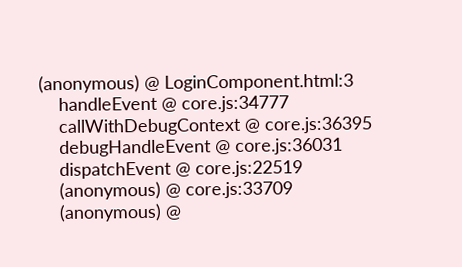(anonymous) @ LoginComponent.html:3
    handleEvent @ core.js:34777
    callWithDebugContext @ core.js:36395
    debugHandleEvent @ core.js:36031
    dispatchEvent @ core.js:22519
    (anonymous) @ core.js:33709
    (anonymous) @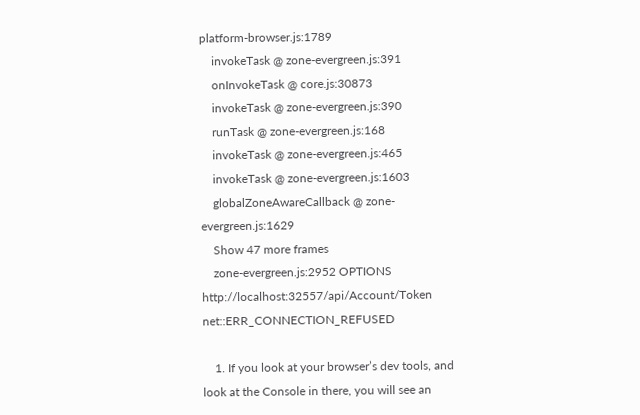platform-browser.js:1789
    invokeTask @ zone-evergreen.js:391
    onInvokeTask @ core.js:30873
    invokeTask @ zone-evergreen.js:390
    runTask @ zone-evergreen.js:168
    invokeTask @ zone-evergreen.js:465
    invokeTask @ zone-evergreen.js:1603
    globalZoneAwareCallback @ zone-evergreen.js:1629
    Show 47 more frames
    zone-evergreen.js:2952 OPTIONS http://localhost:32557/api/Account/Token net::ERR_CONNECTION_REFUSED

    1. If you look at your browser’s dev tools, and look at the Console in there, you will see an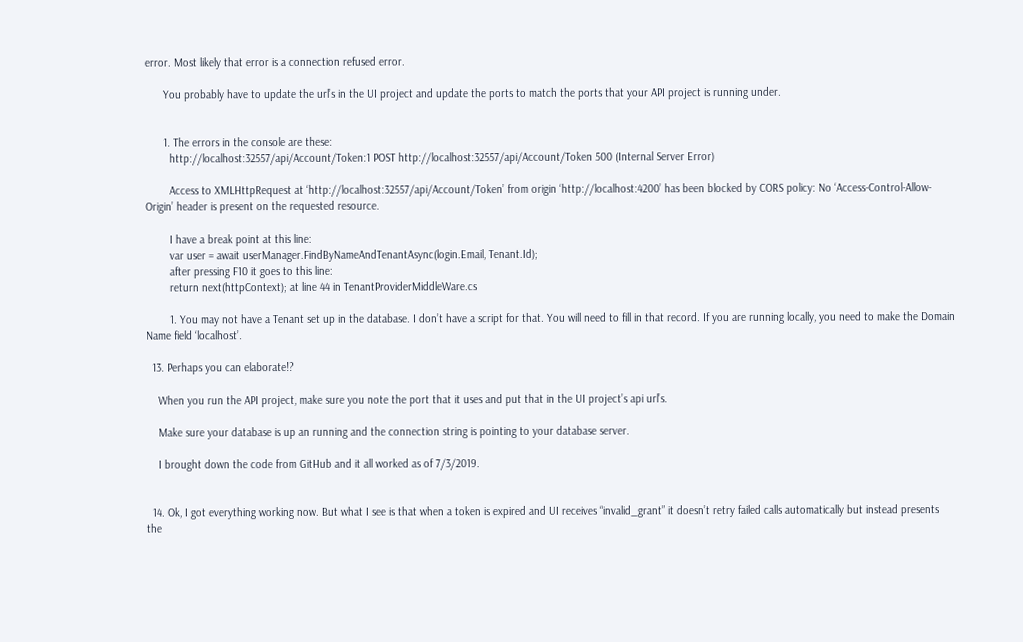error. Most likely that error is a connection refused error.

      You probably have to update the url’s in the UI project and update the ports to match the ports that your API project is running under.


      1. The errors in the console are these:
        http://localhost:32557/api/Account/Token:1 POST http://localhost:32557/api/Account/Token 500 (Internal Server Error)

        Access to XMLHttpRequest at ‘http://localhost:32557/api/Account/Token’ from origin ‘http://localhost:4200’ has been blocked by CORS policy: No ‘Access-Control-Allow-Origin’ header is present on the requested resource.

        I have a break point at this line:
        var user = await userManager.FindByNameAndTenantAsync(login.Email, Tenant.Id);
        after pressing F10 it goes to this line:
        return next(httpContext); at line 44 in TenantProviderMiddleWare.cs

        1. You may not have a Tenant set up in the database. I don’t have a script for that. You will need to fill in that record. If you are running locally, you need to make the Domain Name field ‘localhost’.

  13. Perhaps you can elaborate!?

    When you run the API project, make sure you note the port that it uses and put that in the UI project’s api url’s.

    Make sure your database is up an running and the connection string is pointing to your database server.

    I brought down the code from GitHub and it all worked as of 7/3/2019.


  14. Ok, I got everything working now. But what I see is that when a token is expired and UI receives “invalid_grant” it doesn’t retry failed calls automatically but instead presents the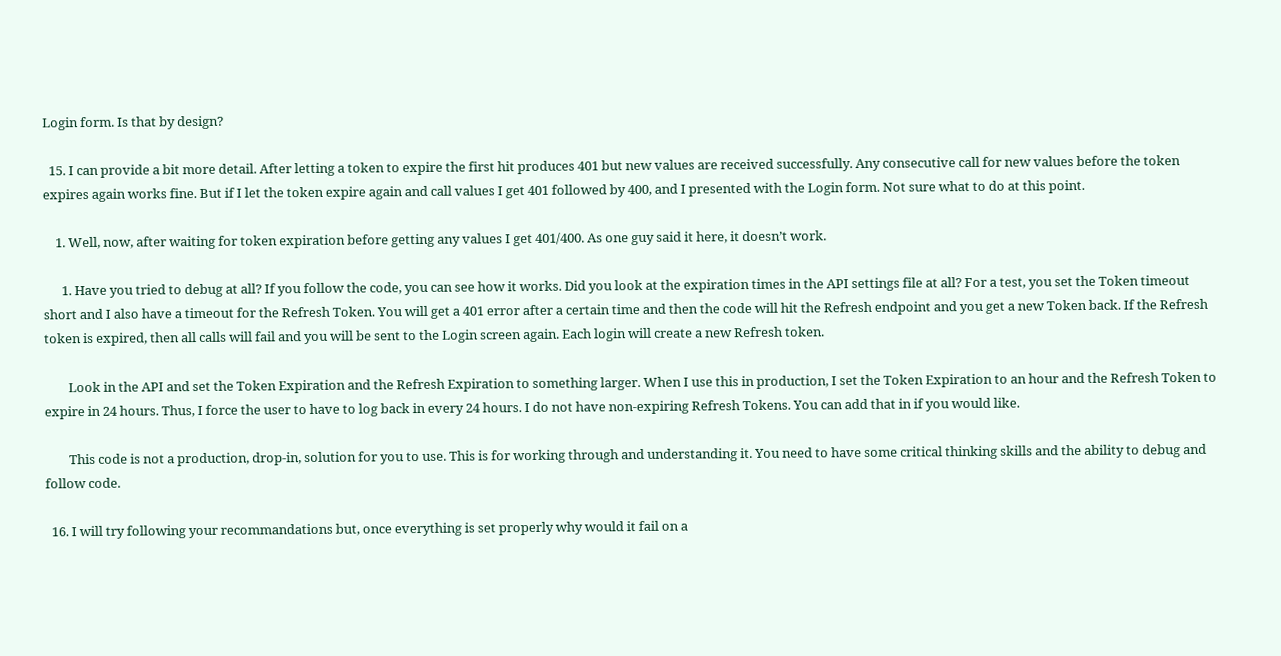Login form. Is that by design?

  15. I can provide a bit more detail. After letting a token to expire the first hit produces 401 but new values are received successfully. Any consecutive call for new values before the token expires again works fine. But if I let the token expire again and call values I get 401 followed by 400, and I presented with the Login form. Not sure what to do at this point.

    1. Well, now, after waiting for token expiration before getting any values I get 401/400. As one guy said it here, it doesn’t work.

      1. Have you tried to debug at all? If you follow the code, you can see how it works. Did you look at the expiration times in the API settings file at all? For a test, you set the Token timeout short and I also have a timeout for the Refresh Token. You will get a 401 error after a certain time and then the code will hit the Refresh endpoint and you get a new Token back. If the Refresh token is expired, then all calls will fail and you will be sent to the Login screen again. Each login will create a new Refresh token.

        Look in the API and set the Token Expiration and the Refresh Expiration to something larger. When I use this in production, I set the Token Expiration to an hour and the Refresh Token to expire in 24 hours. Thus, I force the user to have to log back in every 24 hours. I do not have non-expiring Refresh Tokens. You can add that in if you would like.

        This code is not a production, drop-in, solution for you to use. This is for working through and understanding it. You need to have some critical thinking skills and the ability to debug and follow code.

  16. I will try following your recommandations but, once everything is set properly why would it fail on a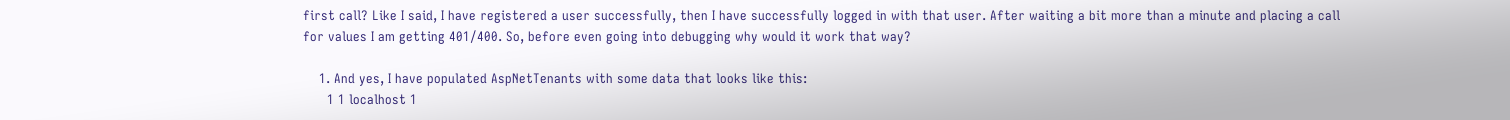first call? Like I said, I have registered a user successfully, then I have successfully logged in with that user. After waiting a bit more than a minute and placing a call for values I am getting 401/400. So, before even going into debugging why would it work that way?

    1. And yes, I have populated AspNetTenants with some data that looks like this:
      1 1 localhost 1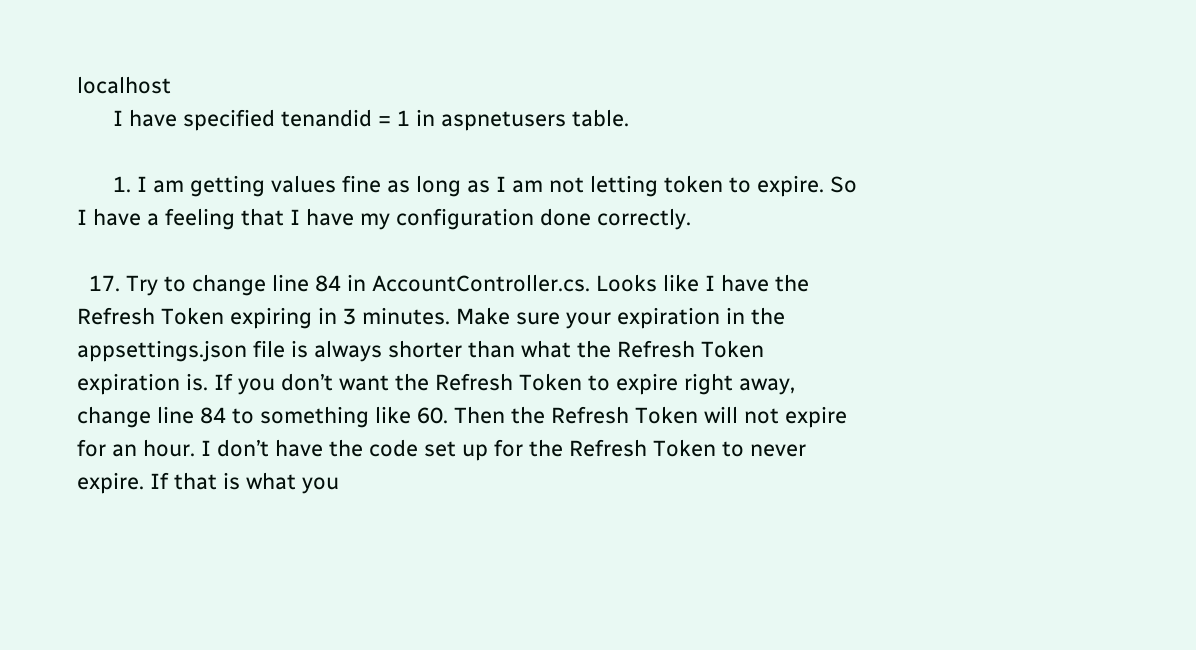localhost
      I have specified tenandid = 1 in aspnetusers table.

      1. I am getting values fine as long as I am not letting token to expire. So I have a feeling that I have my configuration done correctly.

  17. Try to change line 84 in AccountController.cs. Looks like I have the Refresh Token expiring in 3 minutes. Make sure your expiration in the appsettings.json file is always shorter than what the Refresh Token expiration is. If you don’t want the Refresh Token to expire right away, change line 84 to something like 60. Then the Refresh Token will not expire for an hour. I don’t have the code set up for the Refresh Token to never expire. If that is what you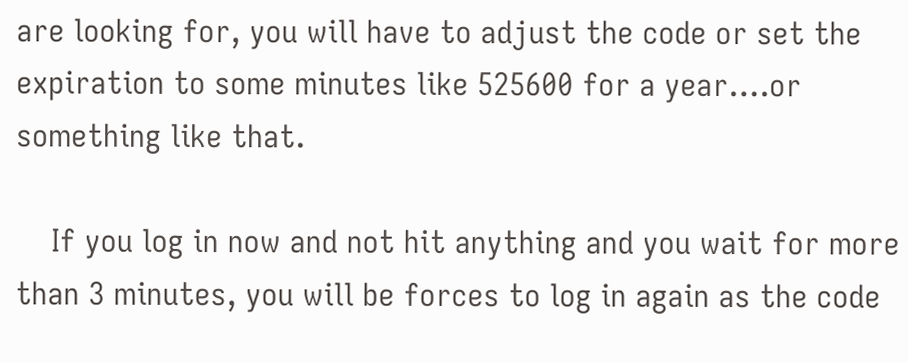are looking for, you will have to adjust the code or set the expiration to some minutes like 525600 for a year….or something like that.

    If you log in now and not hit anything and you wait for more than 3 minutes, you will be forces to log in again as the code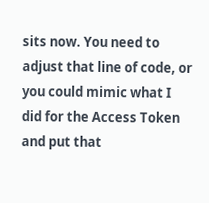sits now. You need to adjust that line of code, or you could mimic what I did for the Access Token and put that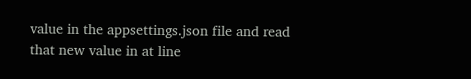value in the appsettings.json file and read that new value in at line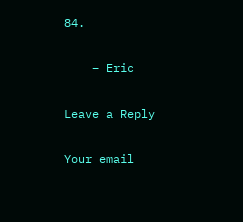84.

    – Eric

Leave a Reply

Your email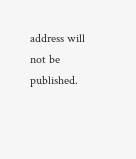address will not be published.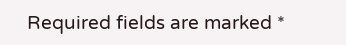Required fields are marked *